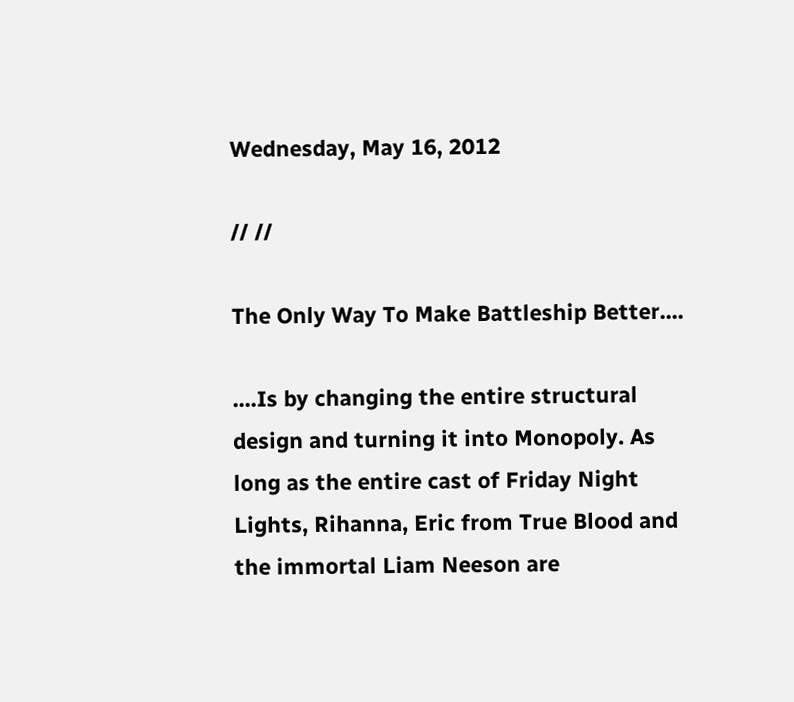Wednesday, May 16, 2012

// //

The Only Way To Make Battleship Better....

....Is by changing the entire structural design and turning it into Monopoly. As long as the entire cast of Friday Night Lights, Rihanna, Eric from True Blood and the immortal Liam Neeson are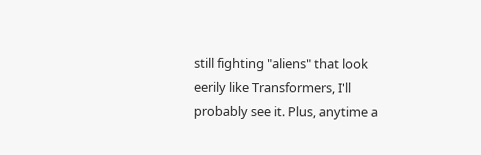still fighting "aliens" that look eerily like Transformers, I'll probably see it. Plus, anytime a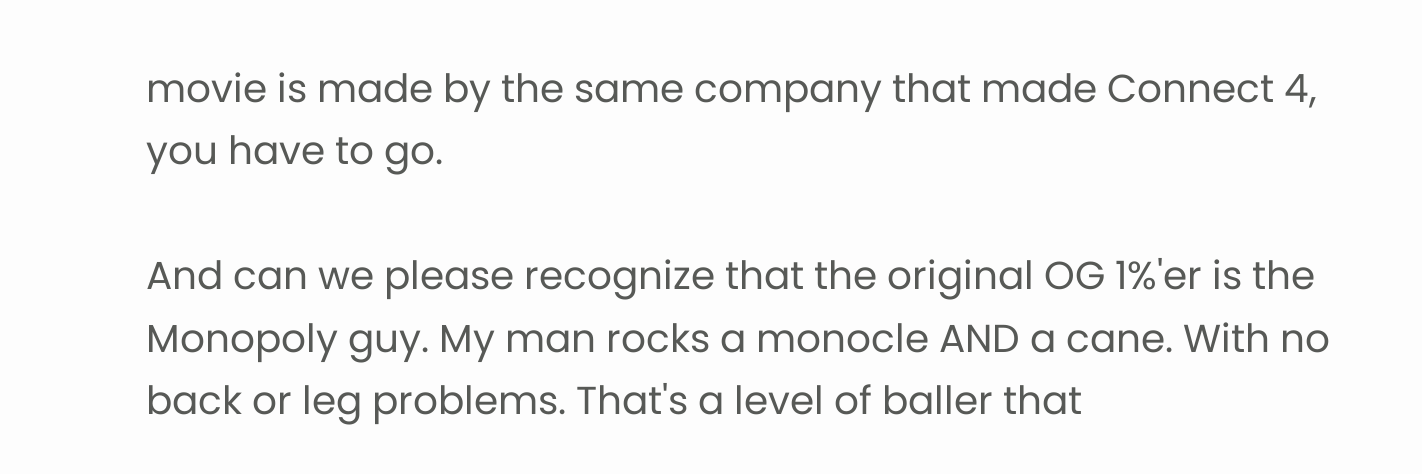movie is made by the same company that made Connect 4, you have to go.

And can we please recognize that the original OG 1%'er is the Monopoly guy. My man rocks a monocle AND a cane. With no back or leg problems. That's a level of baller that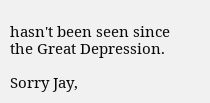hasn't been seen since the Great Depression.

Sorry Jay,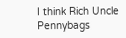I think Rich Uncle Pennybags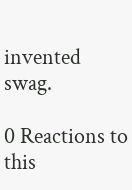invented swag.

0 Reactions to this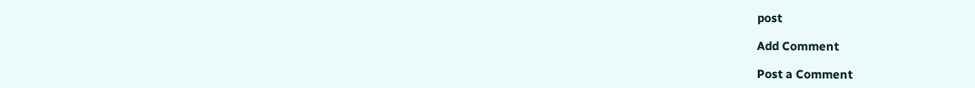post

Add Comment

Post a Comment